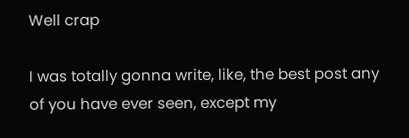Well crap

I was totally gonna write, like, the best post any of you have ever seen, except my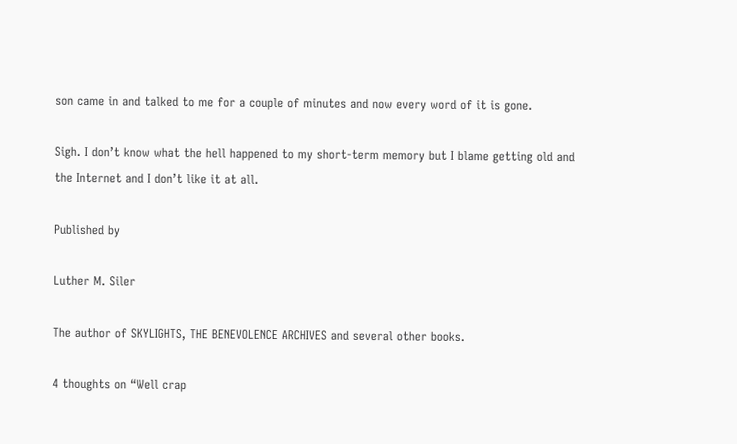son came in and talked to me for a couple of minutes and now every word of it is gone.

Sigh. I don’t know what the hell happened to my short-term memory but I blame getting old and the Internet and I don’t like it at all.

Published by

Luther M. Siler

The author of SKYLIGHTS, THE BENEVOLENCE ARCHIVES and several other books.

4 thoughts on “Well crap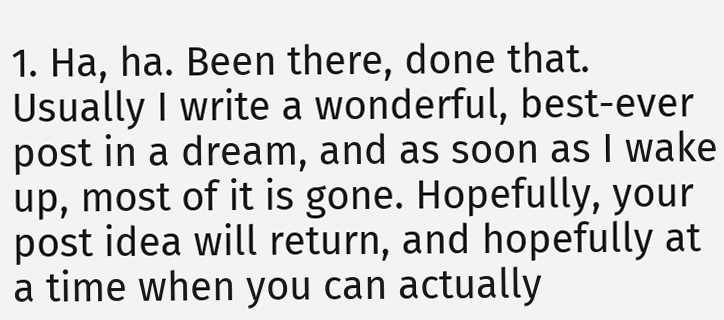1. Ha, ha. Been there, done that. Usually I write a wonderful, best-ever post in a dream, and as soon as I wake up, most of it is gone. Hopefully, your post idea will return, and hopefully at a time when you can actually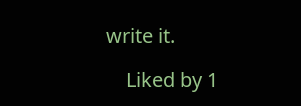write it.

    Liked by 1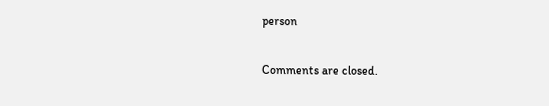person

Comments are closed.